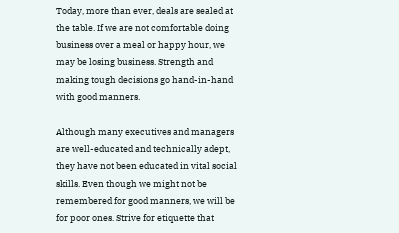Today, more than ever, deals are sealed at the table. If we are not comfortable doing business over a meal or happy hour, we may be losing business. Strength and making tough decisions go hand-in-hand with good manners.

Although many executives and managers are well-educated and technically adept, they have not been educated in vital social skills. Even though we might not be remembered for good manners, we will be for poor ones. Strive for etiquette that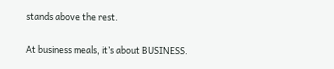stands above the rest.

At business meals, it’s about BUSINESS.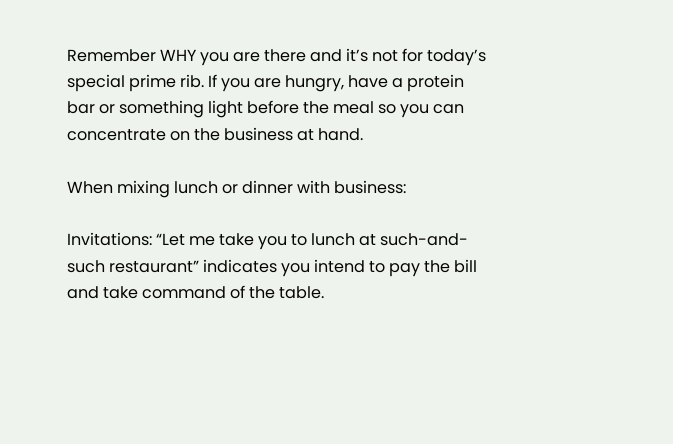Remember WHY you are there and it’s not for today’s special prime rib. If you are hungry, have a protein bar or something light before the meal so you can concentrate on the business at hand.

When mixing lunch or dinner with business:

Invitations: “Let me take you to lunch at such-and-such restaurant” indicates you intend to pay the bill and take command of the table.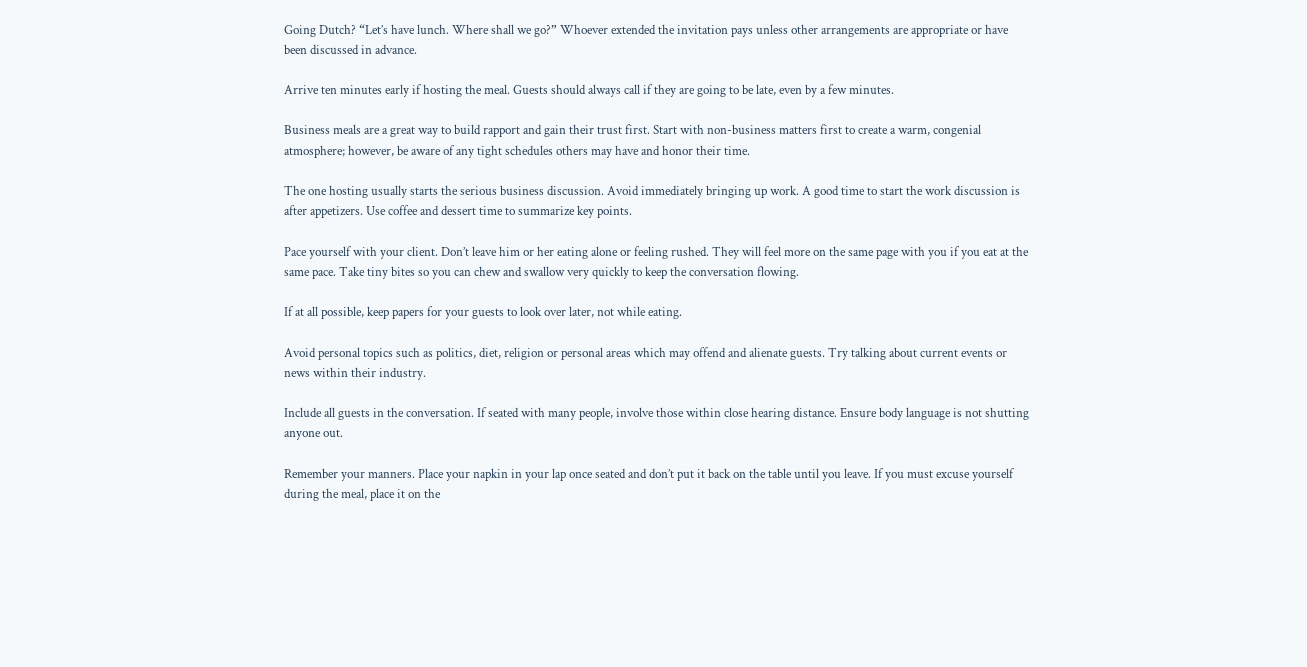Going Dutch? “Let’s have lunch. Where shall we go?” Whoever extended the invitation pays unless other arrangements are appropriate or have been discussed in advance.

Arrive ten minutes early if hosting the meal. Guests should always call if they are going to be late, even by a few minutes.

Business meals are a great way to build rapport and gain their trust first. Start with non-business matters first to create a warm, congenial atmosphere; however, be aware of any tight schedules others may have and honor their time.

The one hosting usually starts the serious business discussion. Avoid immediately bringing up work. A good time to start the work discussion is after appetizers. Use coffee and dessert time to summarize key points.

Pace yourself with your client. Don’t leave him or her eating alone or feeling rushed. They will feel more on the same page with you if you eat at the same pace. Take tiny bites so you can chew and swallow very quickly to keep the conversation flowing.

If at all possible, keep papers for your guests to look over later, not while eating.

Avoid personal topics such as politics, diet, religion or personal areas which may offend and alienate guests. Try talking about current events or news within their industry.

Include all guests in the conversation. If seated with many people, involve those within close hearing distance. Ensure body language is not shutting anyone out.

Remember your manners. Place your napkin in your lap once seated and don’t put it back on the table until you leave. If you must excuse yourself during the meal, place it on the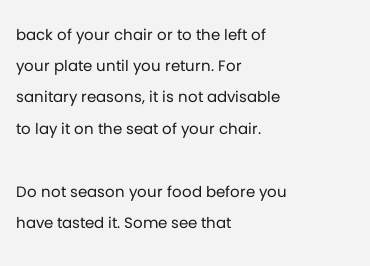back of your chair or to the left of your plate until you return. For sanitary reasons, it is not advisable to lay it on the seat of your chair.

Do not season your food before you have tasted it. Some see that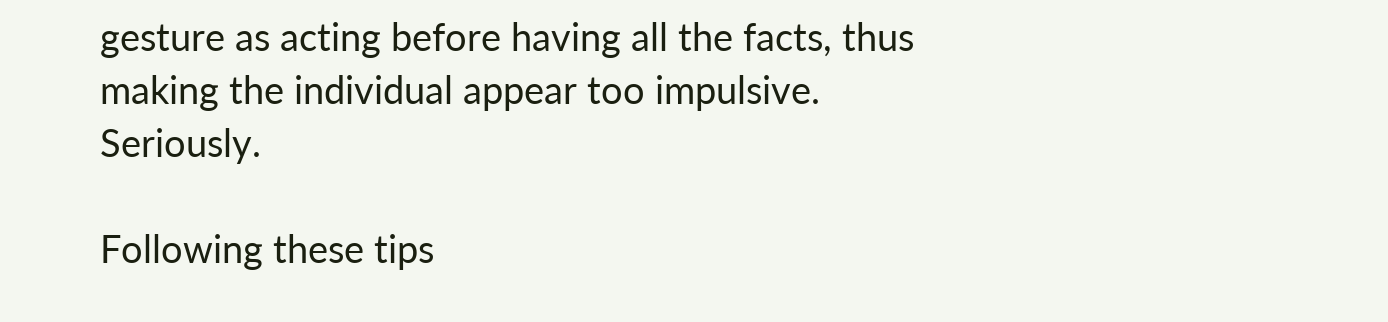gesture as acting before having all the facts, thus making the individual appear too impulsive. Seriously.

Following these tips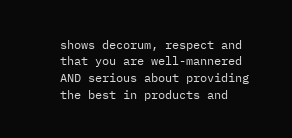shows decorum, respect and that you are well-mannered AND serious about providing the best in products and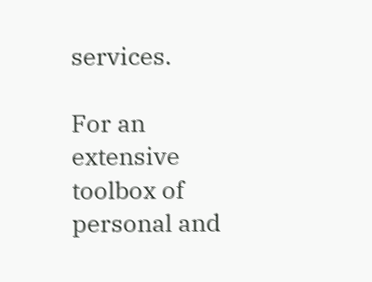services.

For an extensive toolbox of personal and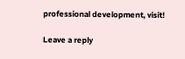professional development, visit!

Leave a reply